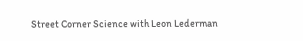Street Corner Science with Leon Lederman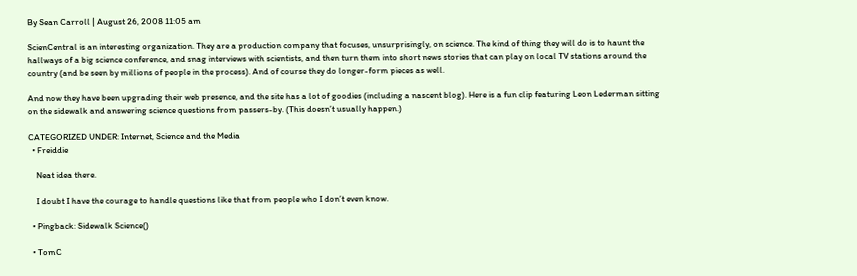By Sean Carroll | August 26, 2008 11:05 am

ScienCentral is an interesting organization. They are a production company that focuses, unsurprisingly, on science. The kind of thing they will do is to haunt the hallways of a big science conference, and snag interviews with scientists, and then turn them into short news stories that can play on local TV stations around the country (and be seen by millions of people in the process). And of course they do longer-form pieces as well.

And now they have been upgrading their web presence, and the site has a lot of goodies (including a nascent blog). Here is a fun clip featuring Leon Lederman sitting on the sidewalk and answering science questions from passers-by. (This doesn’t usually happen.)

CATEGORIZED UNDER: Internet, Science and the Media
  • Freiddie

    Neat idea there.

    I doubt I have the courage to handle questions like that from people who I don’t even know.

  • Pingback: Sidewalk Science()

  • TomC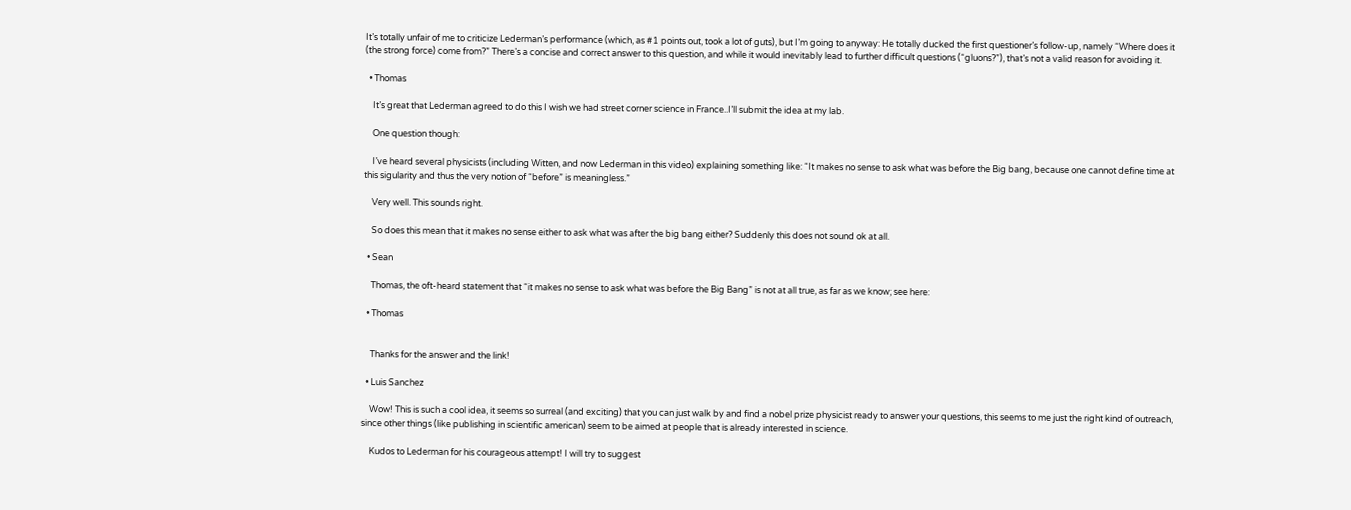It’s totally unfair of me to criticize Lederman’s performance (which, as #1 points out, took a lot of guts), but I’m going to anyway: He totally ducked the first questioner’s follow-up, namely “Where does it (the strong force) come from?” There’s a concise and correct answer to this question, and while it would inevitably lead to further difficult questions (“gluons?”), that’s not a valid reason for avoiding it.

  • Thomas

    It’s great that Lederman agreed to do this I wish we had street corner science in France..I’ll submit the idea at my lab.

    One question though:

    I’ve heard several physicists (including Witten, and now Lederman in this video) explaining something like: “It makes no sense to ask what was before the Big bang, because one cannot define time at this sigularity and thus the very notion of “before” is meaningless.”

    Very well. This sounds right.

    So does this mean that it makes no sense either to ask what was after the big bang either? Suddenly this does not sound ok at all.

  • Sean

    Thomas, the oft-heard statement that “it makes no sense to ask what was before the Big Bang” is not at all true, as far as we know; see here:

  • Thomas


    Thanks for the answer and the link!

  • Luis Sanchez

    Wow! This is such a cool idea, it seems so surreal (and exciting) that you can just walk by and find a nobel prize physicist ready to answer your questions, this seems to me just the right kind of outreach, since other things (like publishing in scientific american) seem to be aimed at people that is already interested in science.

    Kudos to Lederman for his courageous attempt! I will try to suggest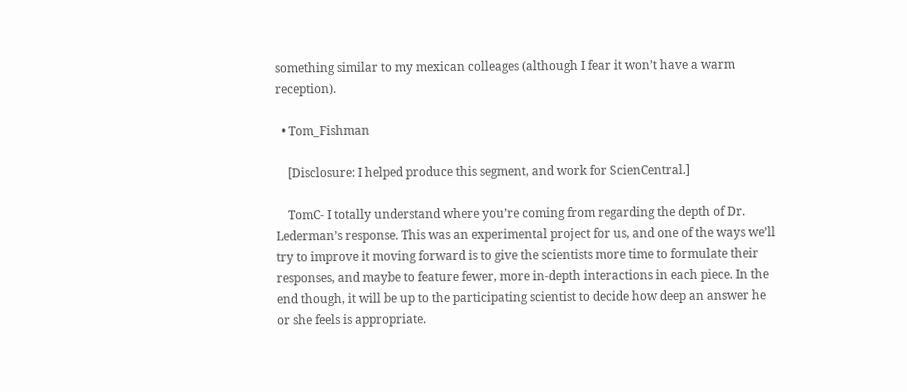something similar to my mexican colleages (although I fear it won’t have a warm reception).

  • Tom_Fishman

    [Disclosure: I helped produce this segment, and work for ScienCentral.]

    TomC- I totally understand where you’re coming from regarding the depth of Dr. Lederman’s response. This was an experimental project for us, and one of the ways we’ll try to improve it moving forward is to give the scientists more time to formulate their responses, and maybe to feature fewer, more in-depth interactions in each piece. In the end though, it will be up to the participating scientist to decide how deep an answer he or she feels is appropriate.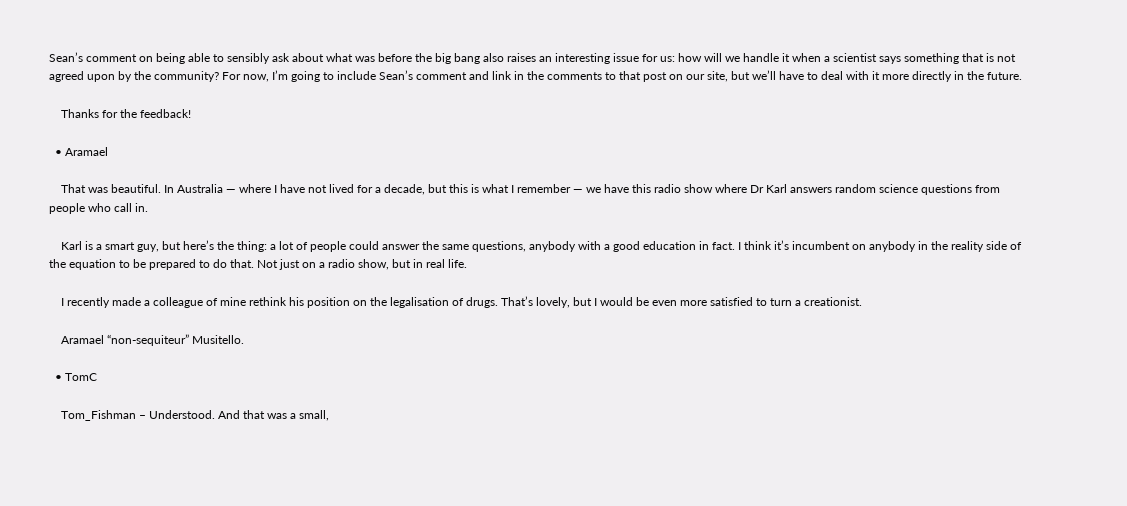Sean’s comment on being able to sensibly ask about what was before the big bang also raises an interesting issue for us: how will we handle it when a scientist says something that is not agreed upon by the community? For now, I’m going to include Sean’s comment and link in the comments to that post on our site, but we’ll have to deal with it more directly in the future.

    Thanks for the feedback!

  • Aramael

    That was beautiful. In Australia — where I have not lived for a decade, but this is what I remember — we have this radio show where Dr Karl answers random science questions from people who call in.

    Karl is a smart guy, but here’s the thing: a lot of people could answer the same questions, anybody with a good education in fact. I think it’s incumbent on anybody in the reality side of the equation to be prepared to do that. Not just on a radio show, but in real life.

    I recently made a colleague of mine rethink his position on the legalisation of drugs. That’s lovely, but I would be even more satisfied to turn a creationist.

    Aramael “non-sequiteur” Musitello.

  • TomC

    Tom_Fishman – Understood. And that was a small,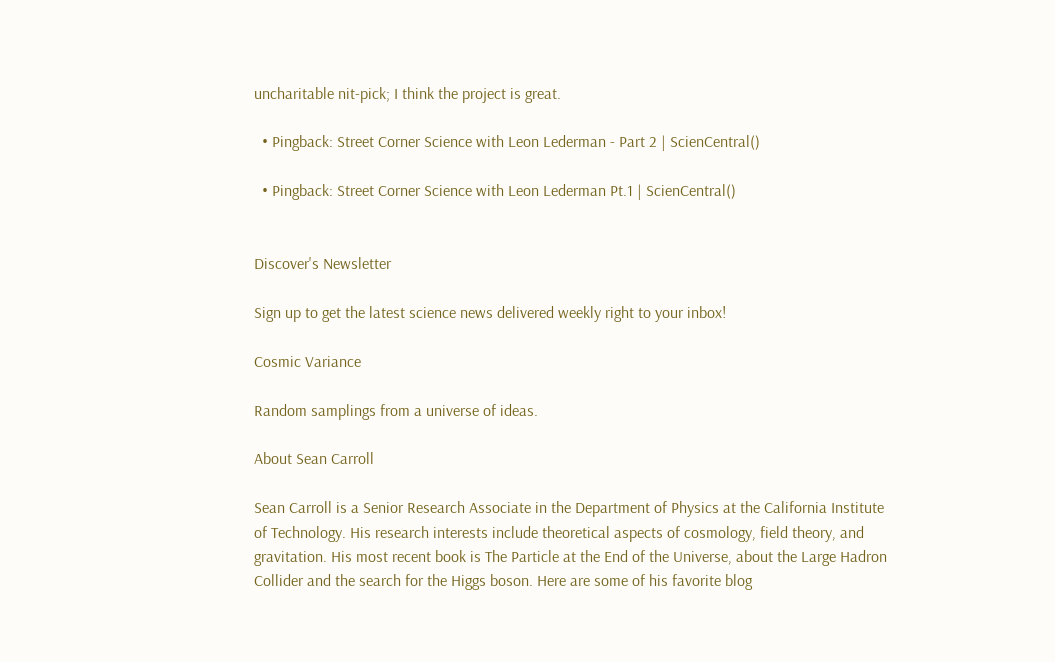uncharitable nit-pick; I think the project is great.

  • Pingback: Street Corner Science with Leon Lederman - Part 2 | ScienCentral()

  • Pingback: Street Corner Science with Leon Lederman Pt.1 | ScienCentral()


Discover's Newsletter

Sign up to get the latest science news delivered weekly right to your inbox!

Cosmic Variance

Random samplings from a universe of ideas.

About Sean Carroll

Sean Carroll is a Senior Research Associate in the Department of Physics at the California Institute of Technology. His research interests include theoretical aspects of cosmology, field theory, and gravitation. His most recent book is The Particle at the End of the Universe, about the Large Hadron Collider and the search for the Higgs boson. Here are some of his favorite blog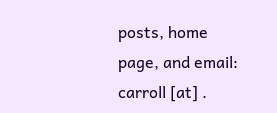posts, home page, and email: carroll [at] .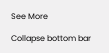See More

Collapse bottom bar